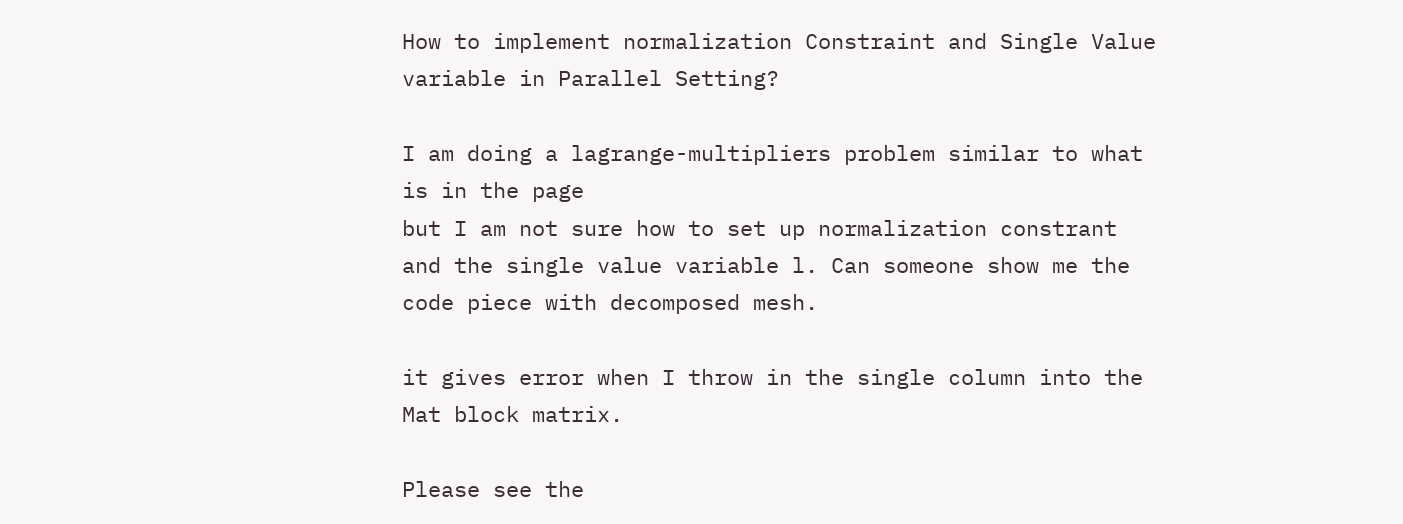How to implement normalization Constraint and Single Value variable in Parallel Setting?

I am doing a lagrange-multipliers problem similar to what is in the page
but I am not sure how to set up normalization constrant and the single value variable l. Can someone show me the code piece with decomposed mesh.

it gives error when I throw in the single column into the Mat block matrix.

Please see the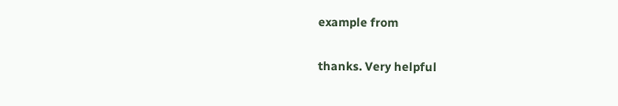example from

thanks. Very helpful